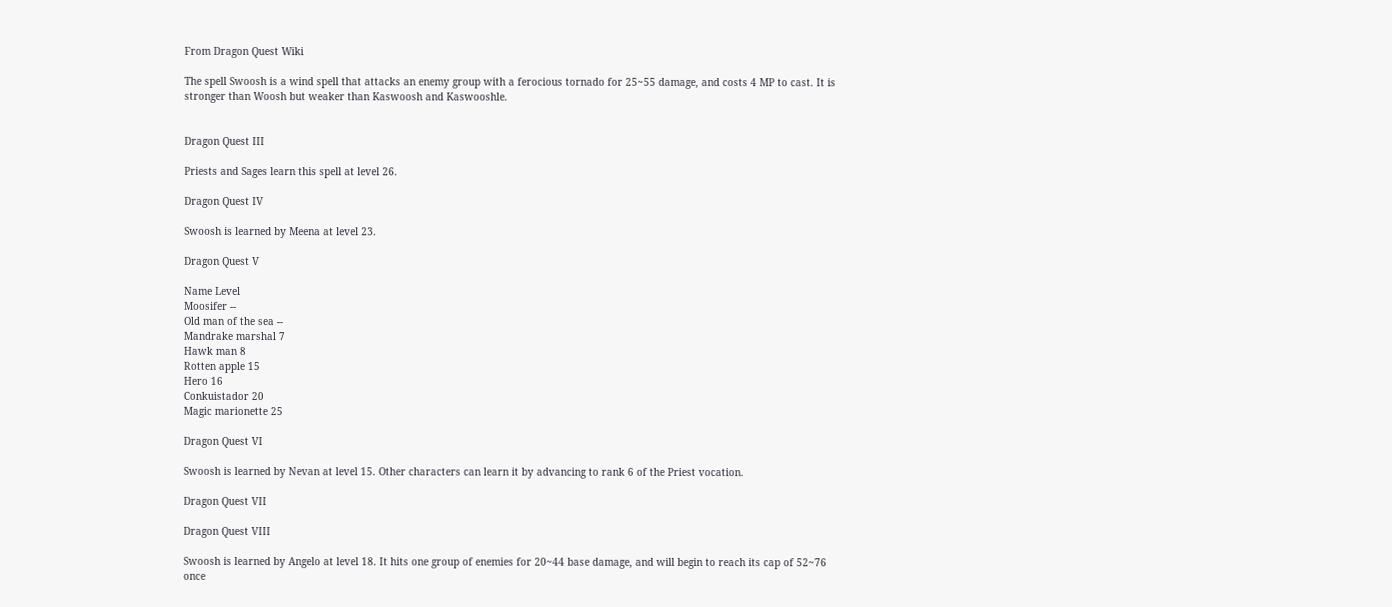From Dragon Quest Wiki

The spell Swoosh is a wind spell that attacks an enemy group with a ferocious tornado for 25~55 damage, and costs 4 MP to cast. It is stronger than Woosh but weaker than Kaswoosh and Kaswooshle.


Dragon Quest III

Priests and Sages learn this spell at level 26.

Dragon Quest IV

Swoosh is learned by Meena at level 23.

Dragon Quest V

Name Level
Moosifer --
Old man of the sea --
Mandrake marshal 7
Hawk man 8
Rotten apple 15
Hero 16
Conkuistador 20
Magic marionette 25

Dragon Quest VI

Swoosh is learned by Nevan at level 15. Other characters can learn it by advancing to rank 6 of the Priest vocation.

Dragon Quest VII

Dragon Quest VIII

Swoosh is learned by Angelo at level 18. It hits one group of enemies for 20~44 base damage, and will begin to reach its cap of 52~76 once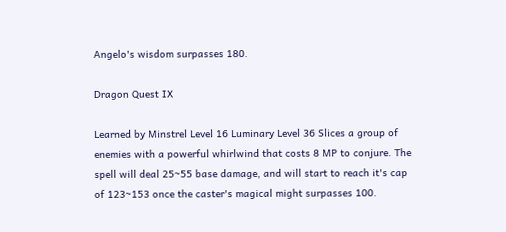Angelo's wisdom surpasses 180.

Dragon Quest IX

Learned by Minstrel Level 16 Luminary Level 36 Slices a group of enemies with a powerful whirlwind that costs 8 MP to conjure. The spell will deal 25~55 base damage, and will start to reach it's cap of 123~153 once the caster's magical might surpasses 100.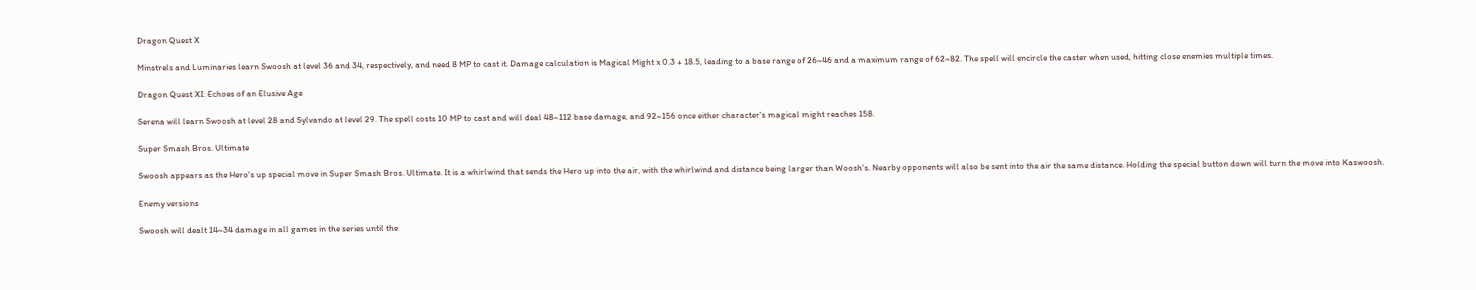Dragon Quest X

Minstrels and Luminaries learn Swoosh at level 36 and 34, respectively, and need 8 MP to cast it. Damage calculation is Magical Might x 0.3 + 18.5, leading to a base range of 26~46 and a maximum range of 62~82. The spell will encircle the caster when used, hitting close enemies multiple times.

Dragon Quest XI: Echoes of an Elusive Age

Serena will learn Swoosh at level 28 and Sylvando at level 29. The spell costs 10 MP to cast and will deal 48~112 base damage, and 92~156 once either character's magical might reaches 158.

Super Smash Bros. Ultimate

Swoosh appears as the Hero's up special move in Super Smash Bros. Ultimate. It is a whirlwind that sends the Hero up into the air, with the whirlwind and distance being larger than Woosh's. Nearby opponents will also be sent into the air the same distance. Holding the special button down will turn the move into Kaswoosh.

Enemy versions

Swoosh will dealt 14~34 damage in all games in the series until the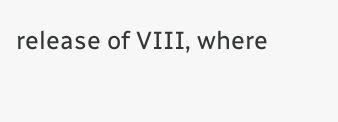release of VIII, where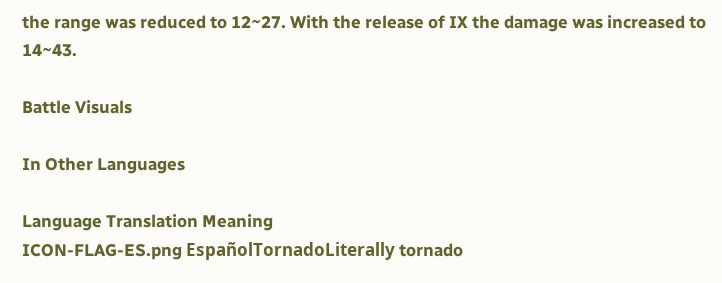the range was reduced to 12~27. With the release of IX the damage was increased to 14~43.

Battle Visuals

In Other Languages

Language Translation Meaning
ICON-FLAG-ES.png EspañolTornadoLiterally tornado